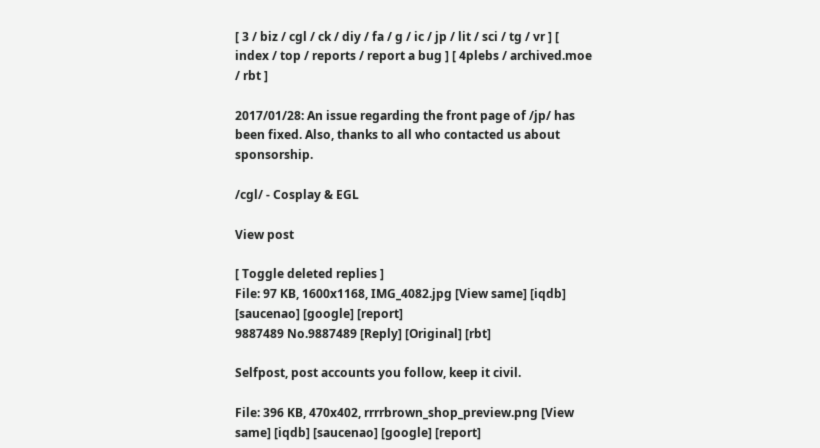[ 3 / biz / cgl / ck / diy / fa / g / ic / jp / lit / sci / tg / vr ] [ index / top / reports / report a bug ] [ 4plebs / archived.moe / rbt ]

2017/01/28: An issue regarding the front page of /jp/ has been fixed. Also, thanks to all who contacted us about sponsorship.

/cgl/ - Cosplay & EGL

View post

[ Toggle deleted replies ]
File: 97 KB, 1600x1168, IMG_4082.jpg [View same] [iqdb] [saucenao] [google] [report]
9887489 No.9887489 [Reply] [Original] [rbt]

Selfpost, post accounts you follow, keep it civil.

File: 396 KB, 470x402, rrrrbrown_shop_preview.png [View same] [iqdb] [saucenao] [google] [report]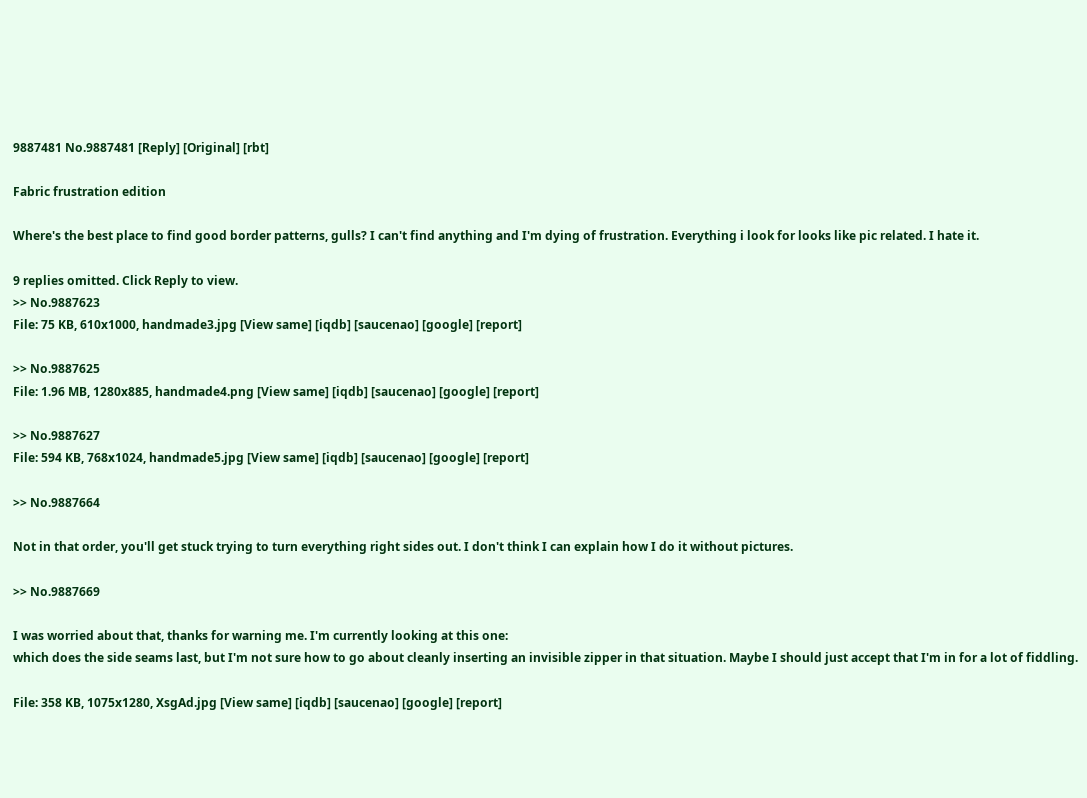9887481 No.9887481 [Reply] [Original] [rbt]

Fabric frustration edition

Where's the best place to find good border patterns, gulls? I can't find anything and I'm dying of frustration. Everything i look for looks like pic related. I hate it.

9 replies omitted. Click Reply to view.
>> No.9887623
File: 75 KB, 610x1000, handmade3.jpg [View same] [iqdb] [saucenao] [google] [report]

>> No.9887625
File: 1.96 MB, 1280x885, handmade4.png [View same] [iqdb] [saucenao] [google] [report]

>> No.9887627
File: 594 KB, 768x1024, handmade5.jpg [View same] [iqdb] [saucenao] [google] [report]

>> No.9887664

Not in that order, you'll get stuck trying to turn everything right sides out. I don't think I can explain how I do it without pictures.

>> No.9887669

I was worried about that, thanks for warning me. I'm currently looking at this one:
which does the side seams last, but I'm not sure how to go about cleanly inserting an invisible zipper in that situation. Maybe I should just accept that I'm in for a lot of fiddling.

File: 358 KB, 1075x1280, XsgAd.jpg [View same] [iqdb] [saucenao] [google] [report]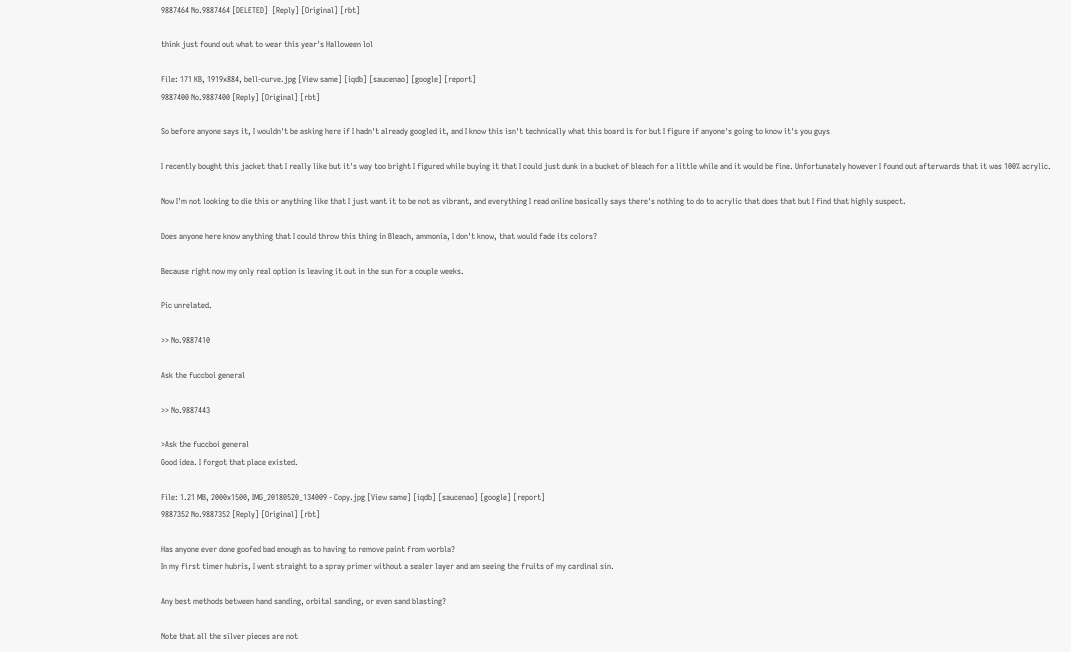9887464 No.9887464 [DELETED]  [Reply] [Original] [rbt]

think just found out what to wear this year's Halloween lol

File: 171 KB, 1919x884, bell-curve.jpg [View same] [iqdb] [saucenao] [google] [report]
9887400 No.9887400 [Reply] [Original] [rbt]

So before anyone says it, I wouldn't be asking here if I hadn't already googled it, and I know this isn't technically what this board is for but I figure if anyone's going to know it's you guys

I recently bought this jacket that I really like but it's way too bright I figured while buying it that I could just dunk in a bucket of bleach for a little while and it would be fine. Unfortunately however I found out afterwards that it was 100% acrylic.

Now I'm not looking to die this or anything like that I just want it to be not as vibrant, and everything I read online basically says there's nothing to do to acrylic that does that but I find that highly suspect.

Does anyone here know anything that I could throw this thing in Bleach, ammonia, I don't know, that would fade its colors?

Because right now my only real option is leaving it out in the sun for a couple weeks.

Pic unrelated.

>> No.9887410

Ask the fuccboi general

>> No.9887443

>Ask the fuccboi general
Good idea. I forgot that place existed.

File: 1.21 MB, 2000x1500, IMG_20180520_134009 - Copy.jpg [View same] [iqdb] [saucenao] [google] [report]
9887352 No.9887352 [Reply] [Original] [rbt]

Has anyone ever done goofed bad enough as to having to remove paint from worbla?
In my first timer hubris, I went straight to a spray primer without a sealer layer and am seeing the fruits of my cardinal sin.

Any best methods between hand sanding, orbital sanding, or even sand blasting?

Note that all the silver pieces are not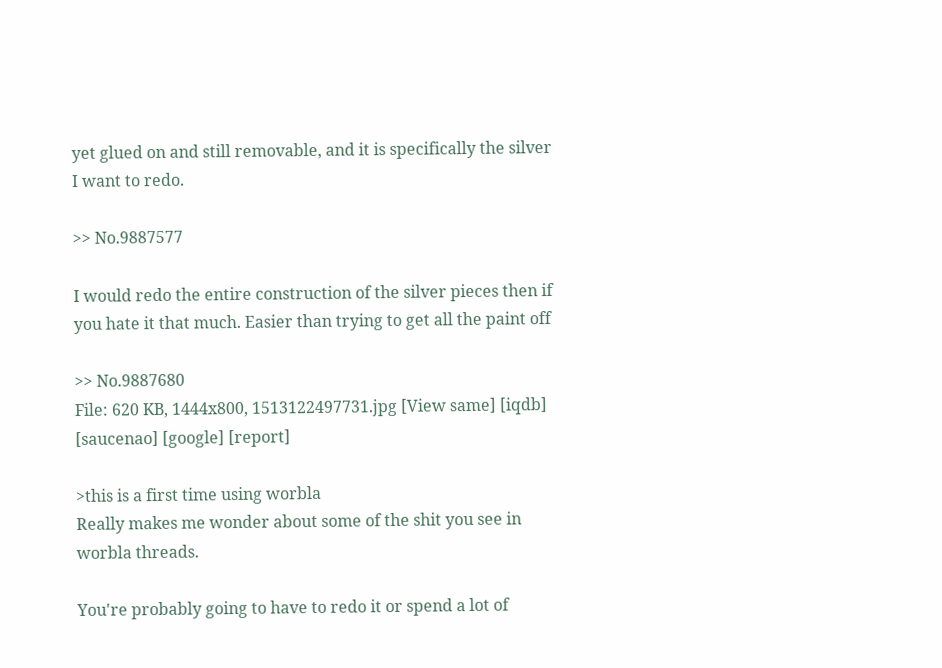yet glued on and still removable, and it is specifically the silver I want to redo.

>> No.9887577

I would redo the entire construction of the silver pieces then if you hate it that much. Easier than trying to get all the paint off

>> No.9887680
File: 620 KB, 1444x800, 1513122497731.jpg [View same] [iqdb] [saucenao] [google] [report]

>this is a first time using worbla
Really makes me wonder about some of the shit you see in worbla threads.

You're probably going to have to redo it or spend a lot of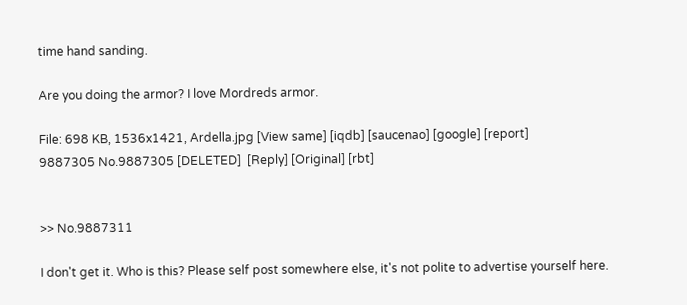time hand sanding.

Are you doing the armor? I love Mordreds armor.

File: 698 KB, 1536x1421, Ardella.jpg [View same] [iqdb] [saucenao] [google] [report]
9887305 No.9887305 [DELETED]  [Reply] [Original] [rbt]


>> No.9887311

I don't get it. Who is this? Please self post somewhere else, it's not polite to advertise yourself here.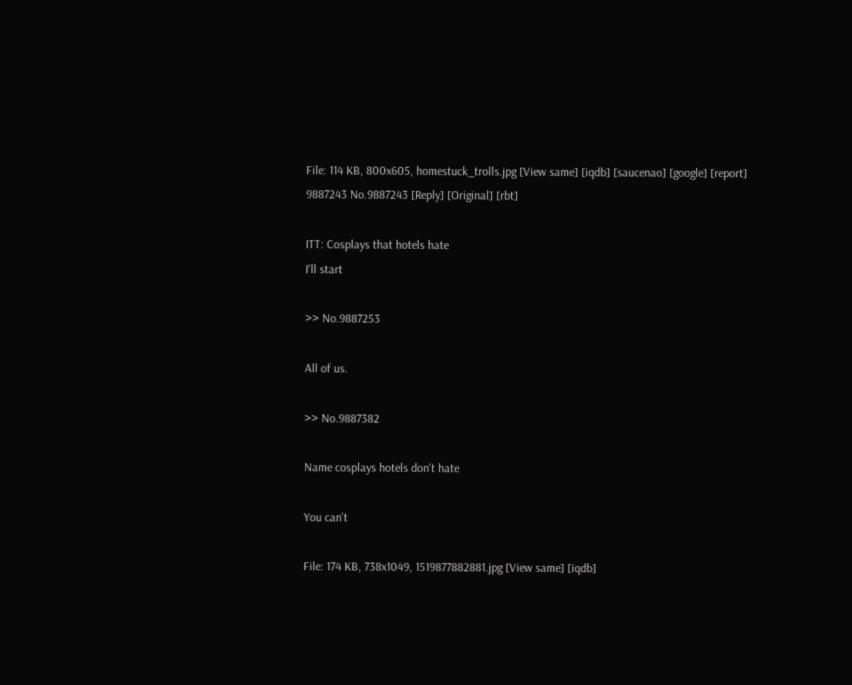File: 114 KB, 800x605, homestuck_trolls.jpg [View same] [iqdb] [saucenao] [google] [report]
9887243 No.9887243 [Reply] [Original] [rbt]

ITT: Cosplays that hotels hate
I'll start

>> No.9887253

All of us.

>> No.9887382

Name cosplays hotels don't hate

You can't

File: 174 KB, 738x1049, 1519877882881.jpg [View same] [iqdb]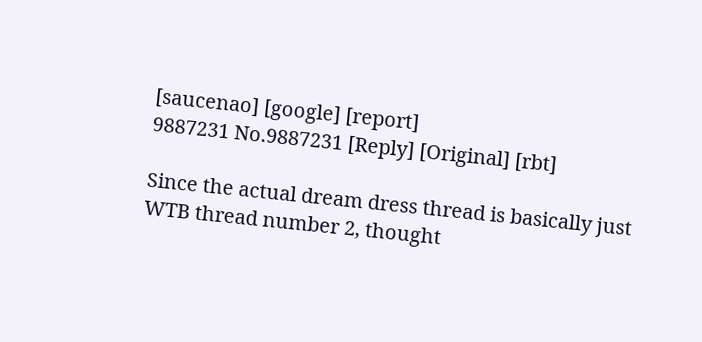[saucenao] [google] [report]
9887231 No.9887231 [Reply] [Original] [rbt]

Since the actual dream dress thread is basically just WTB thread number 2, thought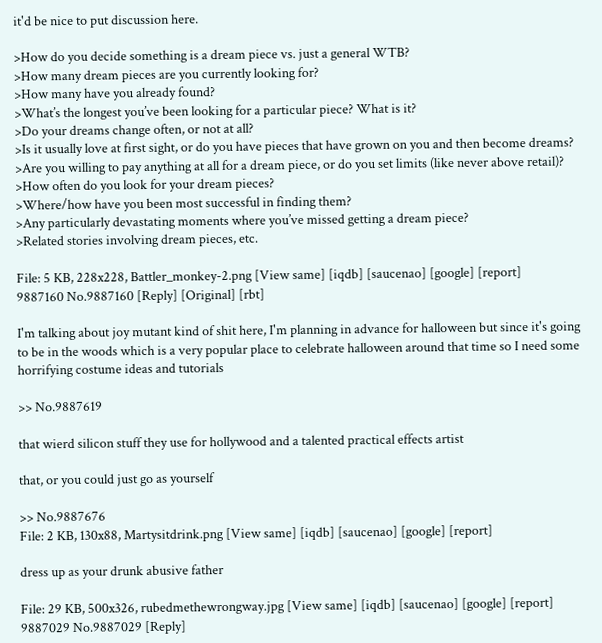it'd be nice to put discussion here.

>How do you decide something is a dream piece vs. just a general WTB?
>How many dream pieces are you currently looking for?
>How many have you already found?
>What’s the longest you’ve been looking for a particular piece? What is it?
>Do your dreams change often, or not at all?
>Is it usually love at first sight, or do you have pieces that have grown on you and then become dreams?
>Are you willing to pay anything at all for a dream piece, or do you set limits (like never above retail)?
>How often do you look for your dream pieces?
>Where/how have you been most successful in finding them?
>Any particularly devastating moments where you’ve missed getting a dream piece?
>Related stories involving dream pieces, etc.

File: 5 KB, 228x228, Battler_monkey-2.png [View same] [iqdb] [saucenao] [google] [report]
9887160 No.9887160 [Reply] [Original] [rbt]

I'm talking about joy mutant kind of shit here, I'm planning in advance for halloween but since it's going to be in the woods which is a very popular place to celebrate halloween around that time so I need some horrifying costume ideas and tutorials

>> No.9887619

that wierd silicon stuff they use for hollywood and a talented practical effects artist

that, or you could just go as yourself

>> No.9887676
File: 2 KB, 130x88, Martysitdrink.png [View same] [iqdb] [saucenao] [google] [report]

dress up as your drunk abusive father

File: 29 KB, 500x326, rubedmethewrongway.jpg [View same] [iqdb] [saucenao] [google] [report]
9887029 No.9887029 [Reply]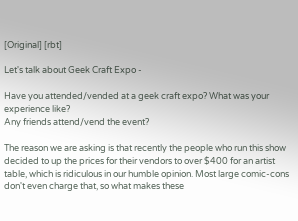[Original] [rbt]

Let's talk about Geek Craft Expo -

Have you attended/vended at a geek craft expo? What was your experience like?
Any friends attend/vend the event?

The reason we are asking is that recently the people who run this show decided to up the prices for their vendors to over $400 for an artist table, which is ridiculous in our humble opinion. Most large comic-cons don't even charge that, so what makes these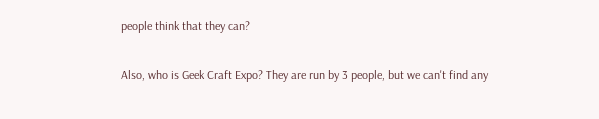people think that they can?

Also, who is Geek Craft Expo? They are run by 3 people, but we can't find any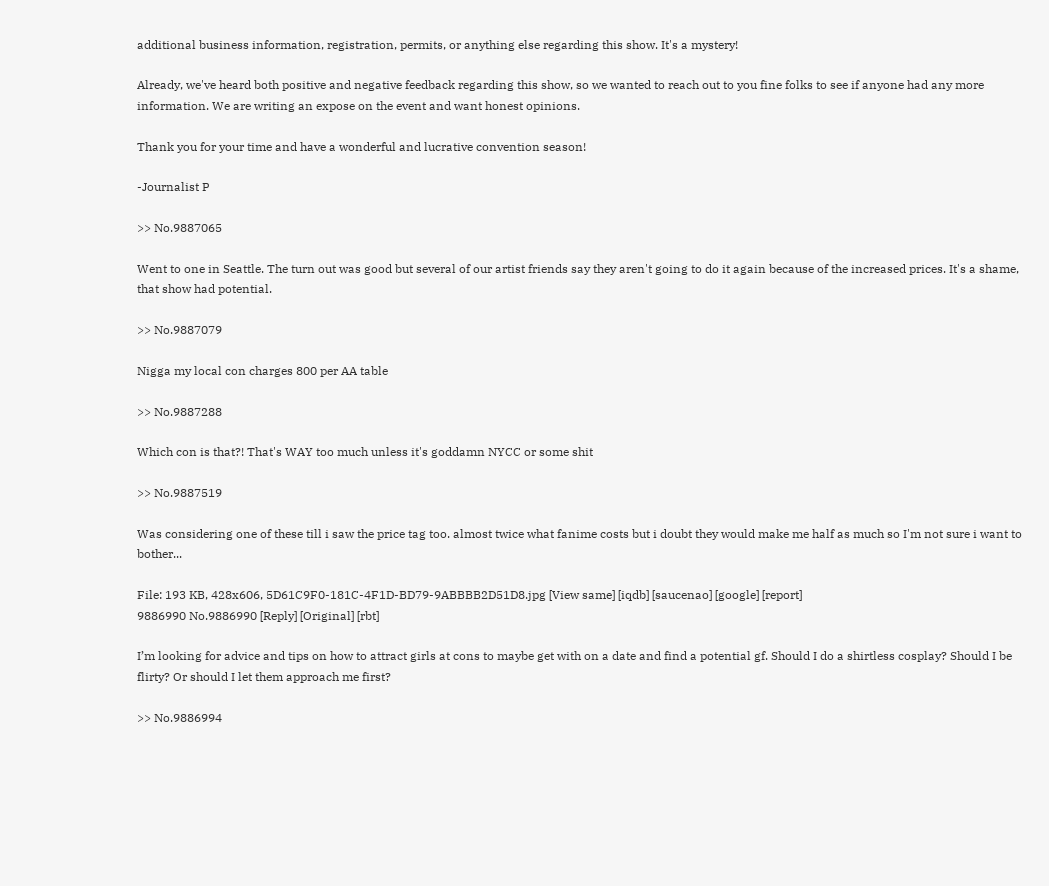additional business information, registration, permits, or anything else regarding this show. It's a mystery!

Already, we've heard both positive and negative feedback regarding this show, so we wanted to reach out to you fine folks to see if anyone had any more information. We are writing an expose on the event and want honest opinions.

Thank you for your time and have a wonderful and lucrative convention season!

-Journalist P

>> No.9887065

Went to one in Seattle. The turn out was good but several of our artist friends say they aren't going to do it again because of the increased prices. It's a shame, that show had potential.

>> No.9887079

Nigga my local con charges 800 per AA table

>> No.9887288

Which con is that?! That's WAY too much unless it's goddamn NYCC or some shit

>> No.9887519

Was considering one of these till i saw the price tag too. almost twice what fanime costs but i doubt they would make me half as much so I'm not sure i want to bother...

File: 193 KB, 428x606, 5D61C9F0-181C-4F1D-BD79-9ABBBB2D51D8.jpg [View same] [iqdb] [saucenao] [google] [report]
9886990 No.9886990 [Reply] [Original] [rbt]

I’m looking for advice and tips on how to attract girls at cons to maybe get with on a date and find a potential gf. Should I do a shirtless cosplay? Should I be flirty? Or should I let them approach me first?

>> No.9886994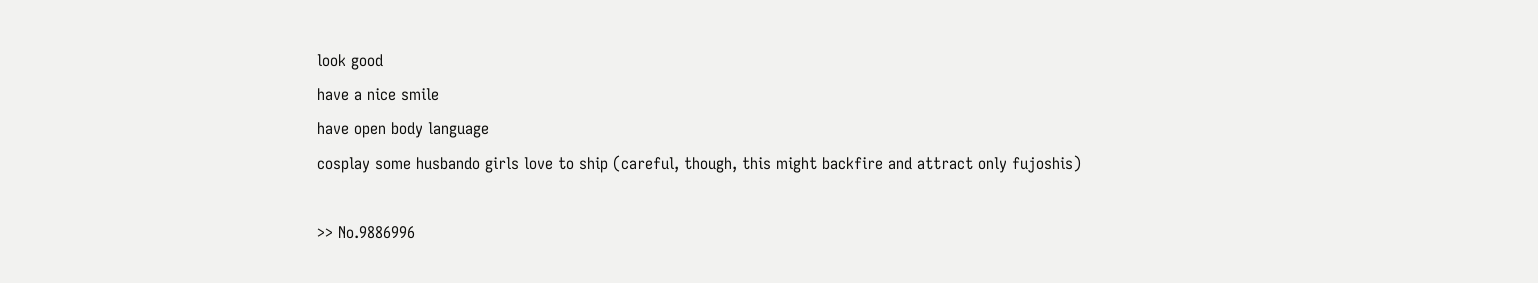look good
have a nice smile
have open body language
cosplay some husbando girls love to ship (careful, though, this might backfire and attract only fujoshis)

>> No.9886996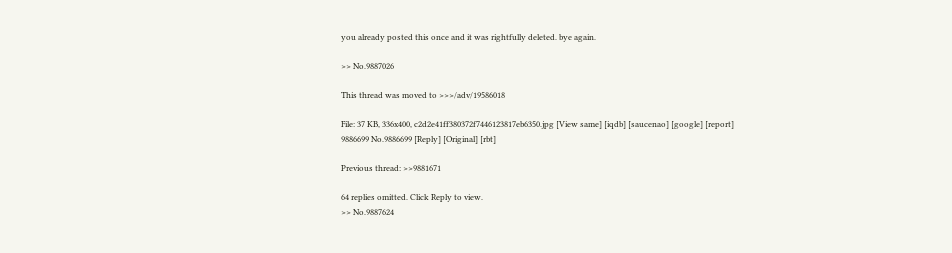you already posted this once and it was rightfully deleted. bye again.

>> No.9887026

This thread was moved to >>>/adv/19586018

File: 37 KB, 336x400, c2d2e41ff380372f7446123817eb6350.jpg [View same] [iqdb] [saucenao] [google] [report]
9886699 No.9886699 [Reply] [Original] [rbt]

Previous thread: >>9881671

64 replies omitted. Click Reply to view.
>> No.9887624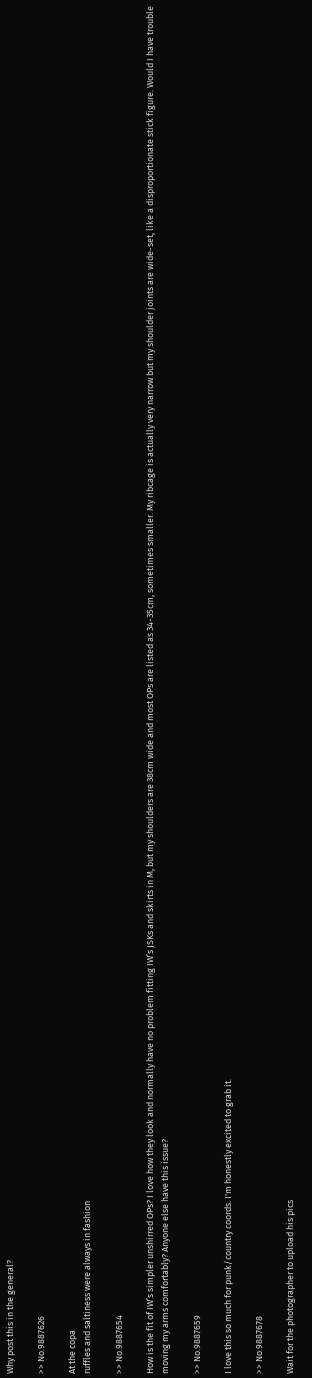Why post this in the general?

>> No.9887626

At the copa
ruffles and saltiness were always in fashion

>> No.9887654

How is the fit of IW’s simpler unshirred OPs? I love how they look and normally have no problem fitting IW’s JSKs and skirts in M, but my shoulders are 38cm wide and most OPs are listed as 34-35cm, sometimes smaller. My ribcage is actually very narrow but my shoulder joints are wide-set, like a disproportionate stick figure. Would I have trouble moving my arms comfortably? Anyone else have this issue?

>> No.9887659

I love this so much for punk/country coords. I'm honestly excited to grab it.

>> No.9887678

Wait for the photographer to upload his pics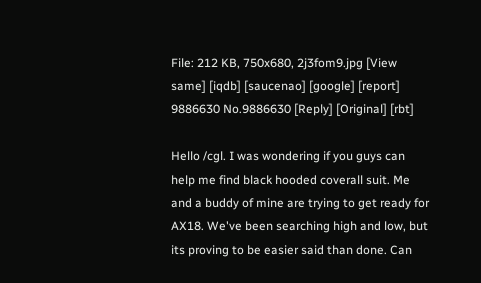File: 212 KB, 750x680, 2j3fom9.jpg [View same] [iqdb] [saucenao] [google] [report]
9886630 No.9886630 [Reply] [Original] [rbt]

Hello /cgl. I was wondering if you guys can help me find black hooded coverall suit. Me and a buddy of mine are trying to get ready for AX18. We've been searching high and low, but its proving to be easier said than done. Can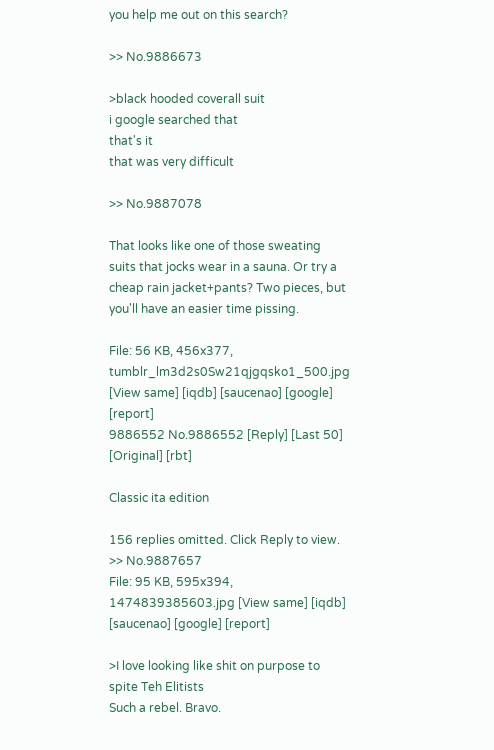you help me out on this search?

>> No.9886673

>black hooded coverall suit
i google searched that
that's it
that was very difficult

>> No.9887078

That looks like one of those sweating suits that jocks wear in a sauna. Or try a cheap rain jacket+pants? Two pieces, but you'll have an easier time pissing.

File: 56 KB, 456x377, tumblr_lm3d2s0Sw21qjgqsko1_500.jpg [View same] [iqdb] [saucenao] [google] [report]
9886552 No.9886552 [Reply] [Last 50] [Original] [rbt]

Classic ita edition

156 replies omitted. Click Reply to view.
>> No.9887657
File: 95 KB, 595x394, 1474839385603.jpg [View same] [iqdb] [saucenao] [google] [report]

>I love looking like shit on purpose to spite Teh Elitists
Such a rebel. Bravo.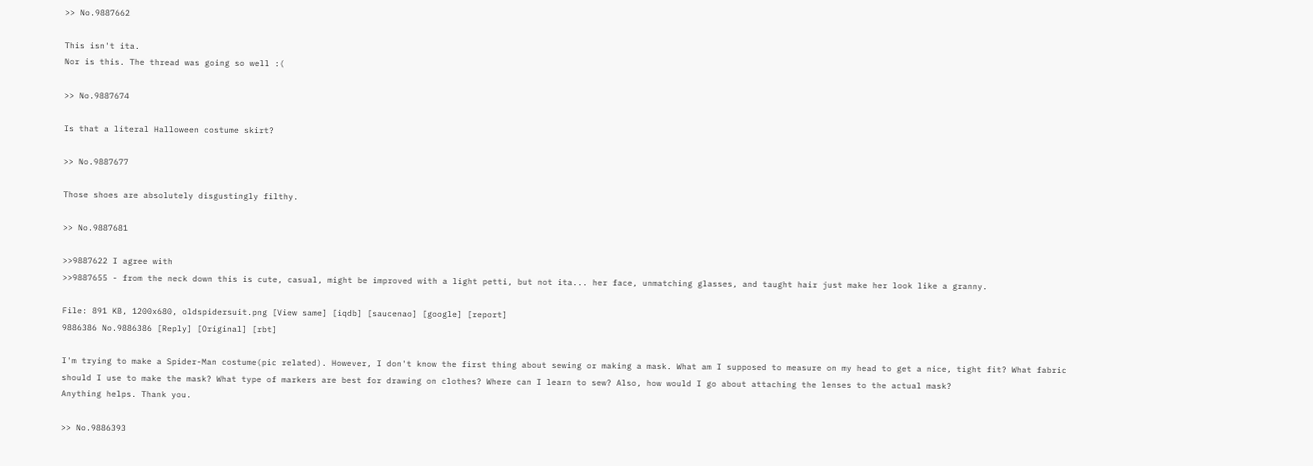>> No.9887662

This isn't ita.
Nor is this. The thread was going so well :(

>> No.9887674

Is that a literal Halloween costume skirt?

>> No.9887677

Those shoes are absolutely disgustingly filthy.

>> No.9887681

>>9887622 I agree with
>>9887655 - from the neck down this is cute, casual, might be improved with a light petti, but not ita... her face, unmatching glasses, and taught hair just make her look like a granny.

File: 891 KB, 1200x680, oldspidersuit.png [View same] [iqdb] [saucenao] [google] [report]
9886386 No.9886386 [Reply] [Original] [rbt]

I'm trying to make a Spider-Man costume(pic related). However, I don't know the first thing about sewing or making a mask. What am I supposed to measure on my head to get a nice, tight fit? What fabric should I use to make the mask? What type of markers are best for drawing on clothes? Where can I learn to sew? Also, how would I go about attaching the lenses to the actual mask?
Anything helps. Thank you.

>> No.9886393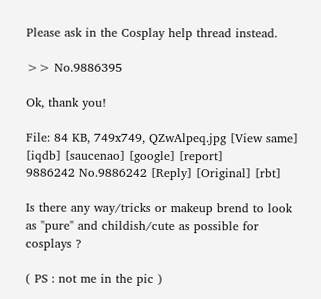Please ask in the Cosplay help thread instead.

>> No.9886395

Ok, thank you!

File: 84 KB, 749x749, QZwAlpeq.jpg [View same] [iqdb] [saucenao] [google] [report]
9886242 No.9886242 [Reply] [Original] [rbt]

Is there any way/tricks or makeup brend to look as "pure" and childish/cute as possible for cosplays ?

( PS : not me in the pic )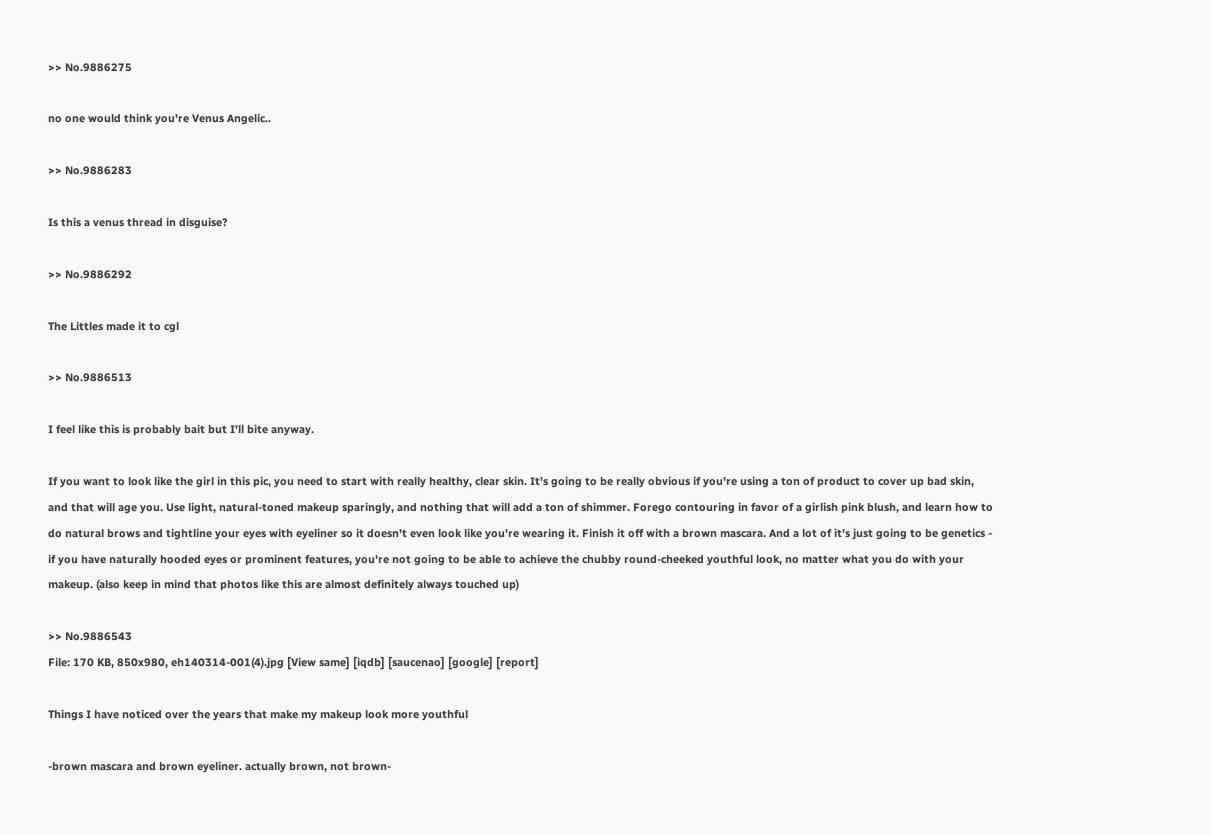>> No.9886275

no one would think you're Venus Angelic..

>> No.9886283

Is this a venus thread in disguise?

>> No.9886292

The Littles made it to cgl

>> No.9886513

I feel like this is probably bait but I'll bite anyway.

If you want to look like the girl in this pic, you need to start with really healthy, clear skin. It's going to be really obvious if you're using a ton of product to cover up bad skin, and that will age you. Use light, natural-toned makeup sparingly, and nothing that will add a ton of shimmer. Forego contouring in favor of a girlish pink blush, and learn how to do natural brows and tightline your eyes with eyeliner so it doesn't even look like you're wearing it. Finish it off with a brown mascara. And a lot of it's just going to be genetics - if you have naturally hooded eyes or prominent features, you're not going to be able to achieve the chubby round-cheeked youthful look, no matter what you do with your makeup. (also keep in mind that photos like this are almost definitely always touched up)

>> No.9886543
File: 170 KB, 850x980, eh140314-001(4).jpg [View same] [iqdb] [saucenao] [google] [report]

Things I have noticed over the years that make my makeup look more youthful

-brown mascara and brown eyeliner. actually brown, not brown-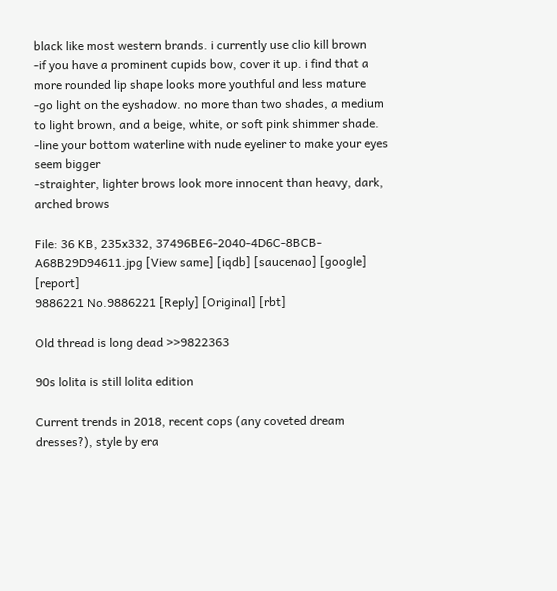black like most western brands. i currently use clio kill brown
-if you have a prominent cupids bow, cover it up. i find that a more rounded lip shape looks more youthful and less mature
-go light on the eyshadow. no more than two shades, a medium to light brown, and a beige, white, or soft pink shimmer shade.
-line your bottom waterline with nude eyeliner to make your eyes seem bigger
-straighter, lighter brows look more innocent than heavy, dark, arched brows

File: 36 KB, 235x332, 37496BE6-2040-4D6C-8BCB-A68B29D94611.jpg [View same] [iqdb] [saucenao] [google] [report]
9886221 No.9886221 [Reply] [Original] [rbt]

Old thread is long dead >>9822363

90s lolita is still lolita edition

Current trends in 2018, recent cops (any coveted dream dresses?), style by era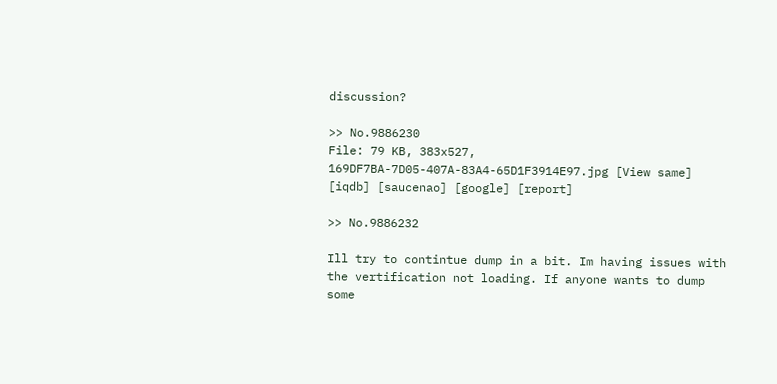discussion?

>> No.9886230
File: 79 KB, 383x527, 169DF7BA-7D05-407A-83A4-65D1F3914E97.jpg [View same] [iqdb] [saucenao] [google] [report]

>> No.9886232

Ill try to contintue dump in a bit. Im having issues with the vertification not loading. If anyone wants to dump some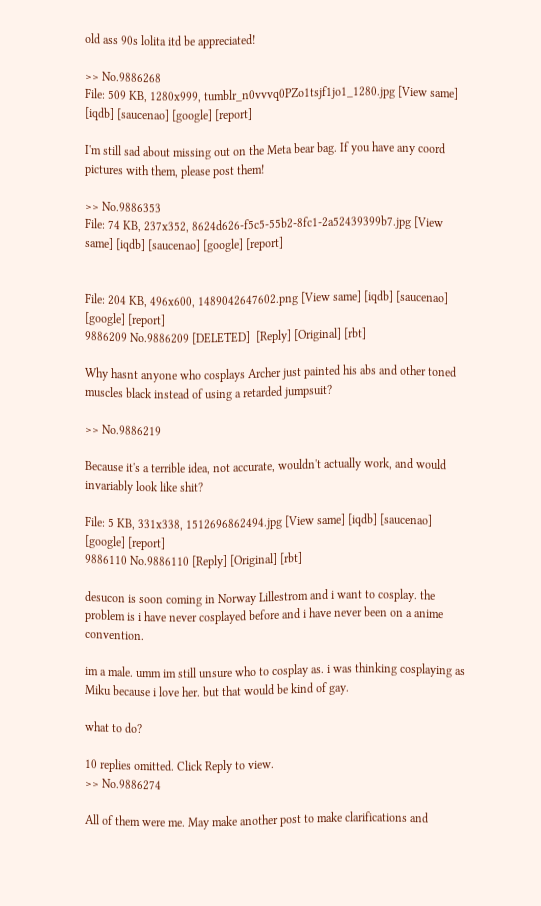old ass 90s lolita itd be appreciated!

>> No.9886268
File: 509 KB, 1280x999, tumblr_n0vvvq0PZo1tsjf1jo1_1280.jpg [View same] [iqdb] [saucenao] [google] [report]

I'm still sad about missing out on the Meta bear bag. If you have any coord pictures with them, please post them!

>> No.9886353
File: 74 KB, 237x352, 8624d626-f5c5-55b2-8fc1-2a52439399b7.jpg [View same] [iqdb] [saucenao] [google] [report]


File: 204 KB, 496x600, 1489042647602.png [View same] [iqdb] [saucenao] [google] [report]
9886209 No.9886209 [DELETED]  [Reply] [Original] [rbt]

Why hasnt anyone who cosplays Archer just painted his abs and other toned muscles black instead of using a retarded jumpsuit?

>> No.9886219

Because it's a terrible idea, not accurate, wouldn't actually work, and would invariably look like shit?

File: 5 KB, 331x338, 1512696862494.jpg [View same] [iqdb] [saucenao] [google] [report]
9886110 No.9886110 [Reply] [Original] [rbt]

desucon is soon coming in Norway Lillestrom and i want to cosplay. the problem is i have never cosplayed before and i have never been on a anime convention.

im a male. umm im still unsure who to cosplay as. i was thinking cosplaying as Miku because i love her. but that would be kind of gay.

what to do?

10 replies omitted. Click Reply to view.
>> No.9886274

All of them were me. May make another post to make clarifications and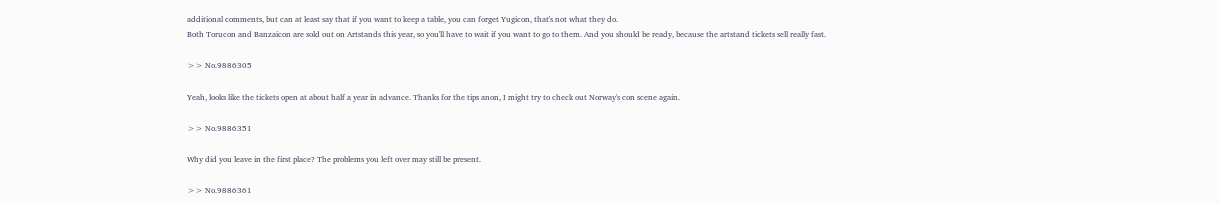additional comments, but can at least say that if you want to keep a table, you can forget Yugicon, that's not what they do.
Both Torucon and Banzaicon are sold out on Artstands this year, so you'll have to wait if you want to go to them. And you should be ready, because the artstand tickets sell really fast.

>> No.9886305

Yeah, looks like the tickets open at about half a year in advance. Thanks for the tips anon, I might try to check out Norway's con scene again.

>> No.9886351

Why did you leave in the first place? The problems you left over may still be present.

>> No.9886361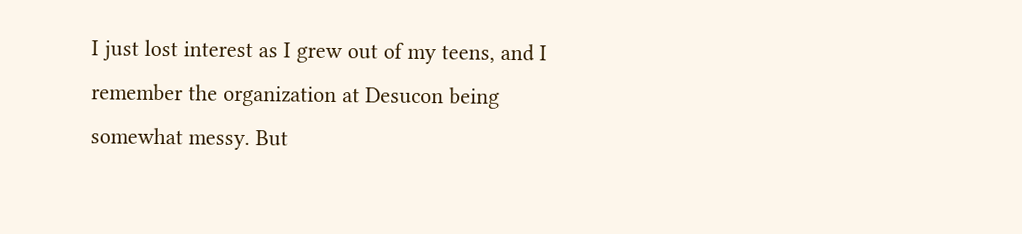I just lost interest as I grew out of my teens, and I remember the organization at Desucon being somewhat messy. But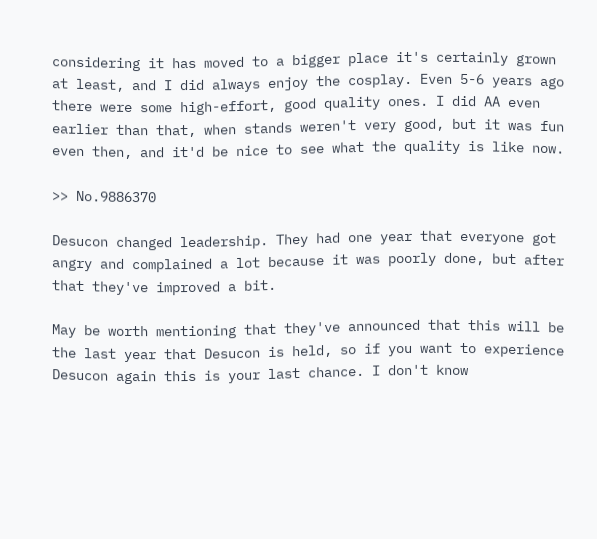considering it has moved to a bigger place it's certainly grown at least, and I did always enjoy the cosplay. Even 5-6 years ago there were some high-effort, good quality ones. I did AA even earlier than that, when stands weren't very good, but it was fun even then, and it'd be nice to see what the quality is like now.

>> No.9886370

Desucon changed leadership. They had one year that everyone got angry and complained a lot because it was poorly done, but after that they've improved a bit.

May be worth mentioning that they've announced that this will be the last year that Desucon is held, so if you want to experience Desucon again this is your last chance. I don't know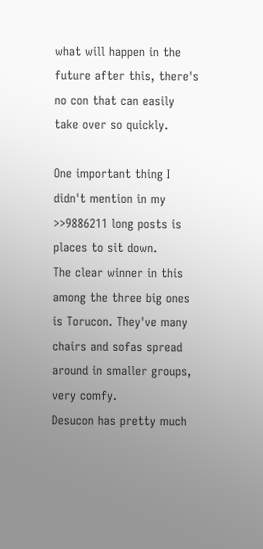what will happen in the future after this, there's no con that can easily take over so quickly.

One important thing I didn't mention in my >>9886211 long posts is places to sit down.
The clear winner in this among the three big ones is Torucon. They've many chairs and sofas spread around in smaller groups, very comfy.
Desucon has pretty much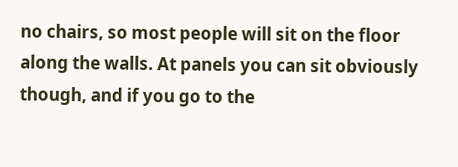no chairs, so most people will sit on the floor along the walls. At panels you can sit obviously though, and if you go to the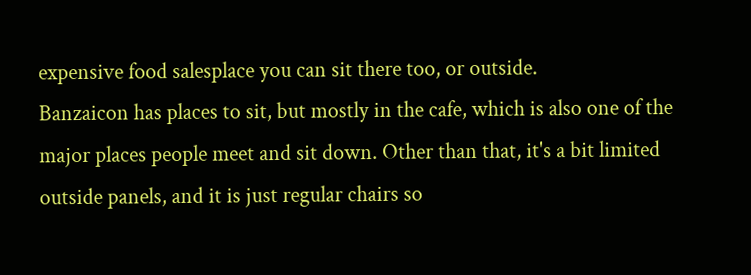expensive food salesplace you can sit there too, or outside.
Banzaicon has places to sit, but mostly in the cafe, which is also one of the major places people meet and sit down. Other than that, it's a bit limited outside panels, and it is just regular chairs so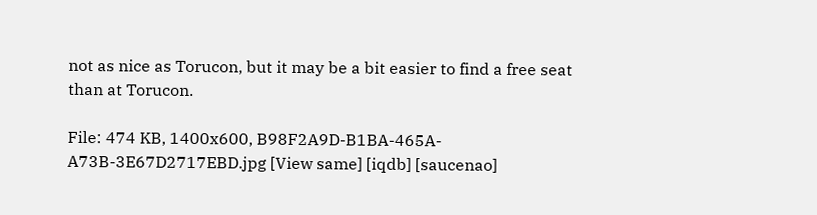not as nice as Torucon, but it may be a bit easier to find a free seat than at Torucon.

File: 474 KB, 1400x600, B98F2A9D-B1BA-465A-A73B-3E67D2717EBD.jpg [View same] [iqdb] [saucenao]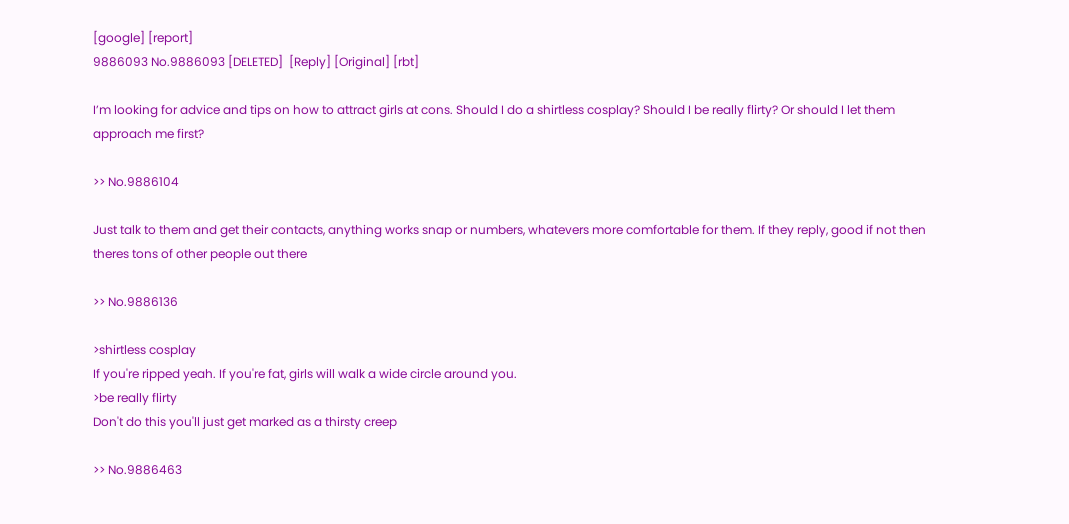[google] [report]
9886093 No.9886093 [DELETED]  [Reply] [Original] [rbt]

I’m looking for advice and tips on how to attract girls at cons. Should I do a shirtless cosplay? Should I be really flirty? Or should I let them approach me first?

>> No.9886104

Just talk to them and get their contacts, anything works snap or numbers, whatevers more comfortable for them. If they reply, good if not then theres tons of other people out there

>> No.9886136

>shirtless cosplay
If you're ripped yeah. If you're fat, girls will walk a wide circle around you.
>be really flirty
Don't do this you'll just get marked as a thirsty creep

>> No.9886463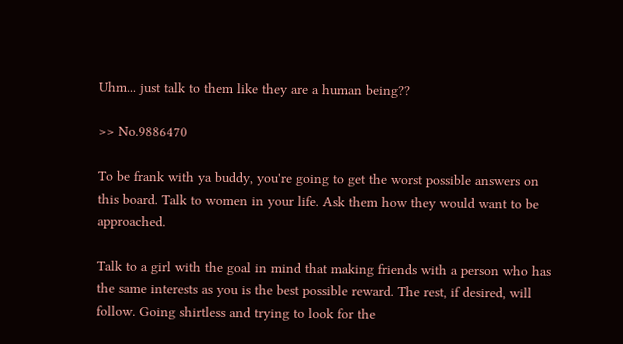Uhm... just talk to them like they are a human being??

>> No.9886470

To be frank with ya buddy, you're going to get the worst possible answers on this board. Talk to women in your life. Ask them how they would want to be approached.

Talk to a girl with the goal in mind that making friends with a person who has the same interests as you is the best possible reward. The rest, if desired, will follow. Going shirtless and trying to look for the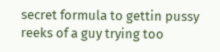secret formula to gettin pussy reeks of a guy trying too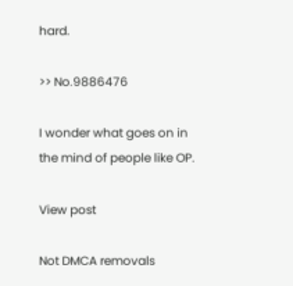hard.

>> No.9886476

I wonder what goes on in the mind of people like OP.

View post

Not DMCA removals